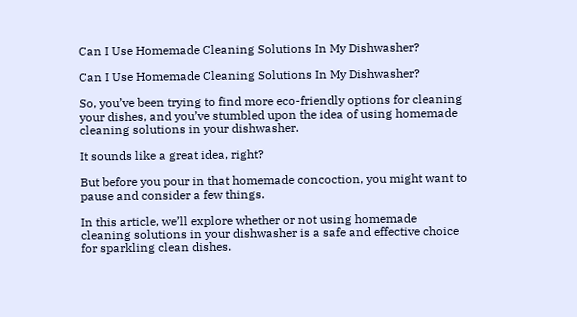Can I Use Homemade Cleaning Solutions In My Dishwasher?

Can I Use Homemade Cleaning Solutions In My Dishwasher?

So, you’ve been trying to find more eco-friendly options for cleaning your dishes, and you’ve stumbled upon the idea of using homemade cleaning solutions in your dishwasher.

It sounds like a great idea, right?

But before you pour in that homemade concoction, you might want to pause and consider a few things.

In this article, we’ll explore whether or not using homemade cleaning solutions in your dishwasher is a safe and effective choice for sparkling clean dishes.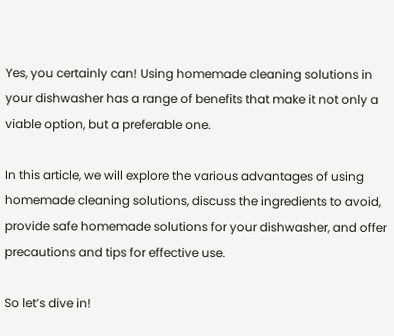Yes, you certainly can! Using homemade cleaning solutions in your dishwasher has a range of benefits that make it not only a viable option, but a preferable one.

In this article, we will explore the various advantages of using homemade cleaning solutions, discuss the ingredients to avoid, provide safe homemade solutions for your dishwasher, and offer precautions and tips for effective use.

So let’s dive in!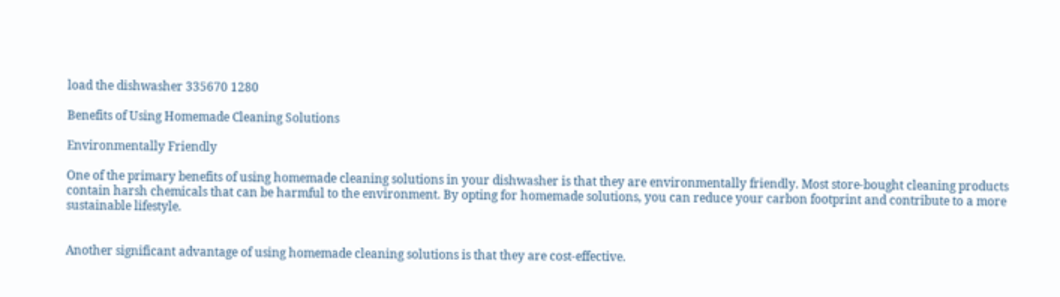load the dishwasher 335670 1280

Benefits of Using Homemade Cleaning Solutions

Environmentally Friendly

One of the primary benefits of using homemade cleaning solutions in your dishwasher is that they are environmentally friendly. Most store-bought cleaning products contain harsh chemicals that can be harmful to the environment. By opting for homemade solutions, you can reduce your carbon footprint and contribute to a more sustainable lifestyle.


Another significant advantage of using homemade cleaning solutions is that they are cost-effective.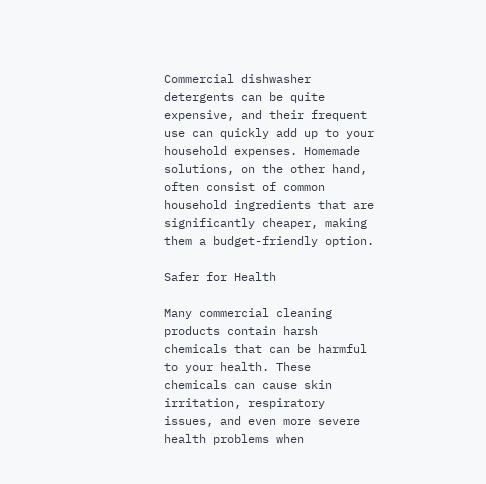Commercial dishwasher detergents can be quite expensive, and their frequent use can quickly add up to your household expenses. Homemade solutions, on the other hand, often consist of common household ingredients that are significantly cheaper, making them a budget-friendly option.

Safer for Health

Many commercial cleaning products contain harsh chemicals that can be harmful to your health. These chemicals can cause skin irritation, respiratory issues, and even more severe health problems when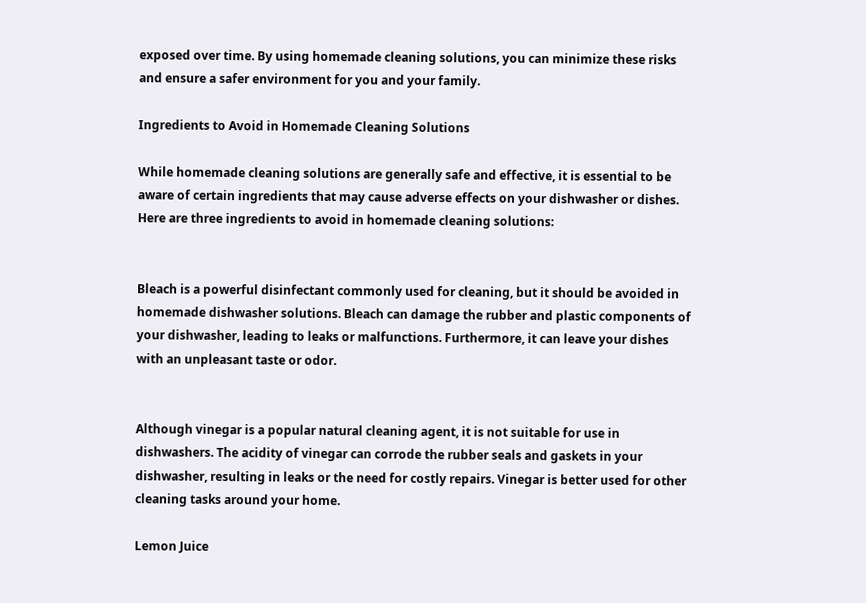exposed over time. By using homemade cleaning solutions, you can minimize these risks and ensure a safer environment for you and your family.

Ingredients to Avoid in Homemade Cleaning Solutions

While homemade cleaning solutions are generally safe and effective, it is essential to be aware of certain ingredients that may cause adverse effects on your dishwasher or dishes. Here are three ingredients to avoid in homemade cleaning solutions:


Bleach is a powerful disinfectant commonly used for cleaning, but it should be avoided in homemade dishwasher solutions. Bleach can damage the rubber and plastic components of your dishwasher, leading to leaks or malfunctions. Furthermore, it can leave your dishes with an unpleasant taste or odor.


Although vinegar is a popular natural cleaning agent, it is not suitable for use in dishwashers. The acidity of vinegar can corrode the rubber seals and gaskets in your dishwasher, resulting in leaks or the need for costly repairs. Vinegar is better used for other cleaning tasks around your home.

Lemon Juice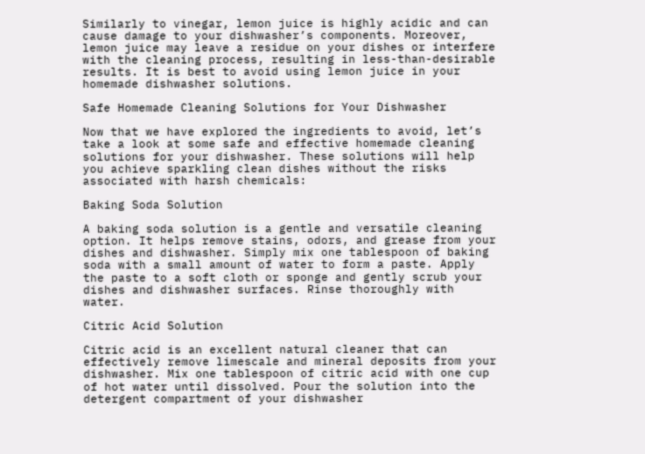Similarly to vinegar, lemon juice is highly acidic and can cause damage to your dishwasher’s components. Moreover, lemon juice may leave a residue on your dishes or interfere with the cleaning process, resulting in less-than-desirable results. It is best to avoid using lemon juice in your homemade dishwasher solutions.

Safe Homemade Cleaning Solutions for Your Dishwasher

Now that we have explored the ingredients to avoid, let’s take a look at some safe and effective homemade cleaning solutions for your dishwasher. These solutions will help you achieve sparkling clean dishes without the risks associated with harsh chemicals:

Baking Soda Solution

A baking soda solution is a gentle and versatile cleaning option. It helps remove stains, odors, and grease from your dishes and dishwasher. Simply mix one tablespoon of baking soda with a small amount of water to form a paste. Apply the paste to a soft cloth or sponge and gently scrub your dishes and dishwasher surfaces. Rinse thoroughly with water.

Citric Acid Solution

Citric acid is an excellent natural cleaner that can effectively remove limescale and mineral deposits from your dishwasher. Mix one tablespoon of citric acid with one cup of hot water until dissolved. Pour the solution into the detergent compartment of your dishwasher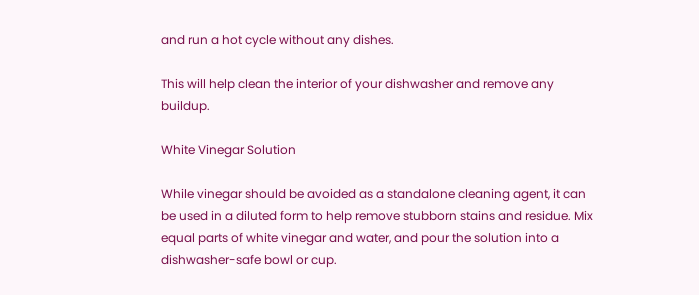and run a hot cycle without any dishes.

This will help clean the interior of your dishwasher and remove any buildup.

White Vinegar Solution

While vinegar should be avoided as a standalone cleaning agent, it can be used in a diluted form to help remove stubborn stains and residue. Mix equal parts of white vinegar and water, and pour the solution into a dishwasher-safe bowl or cup.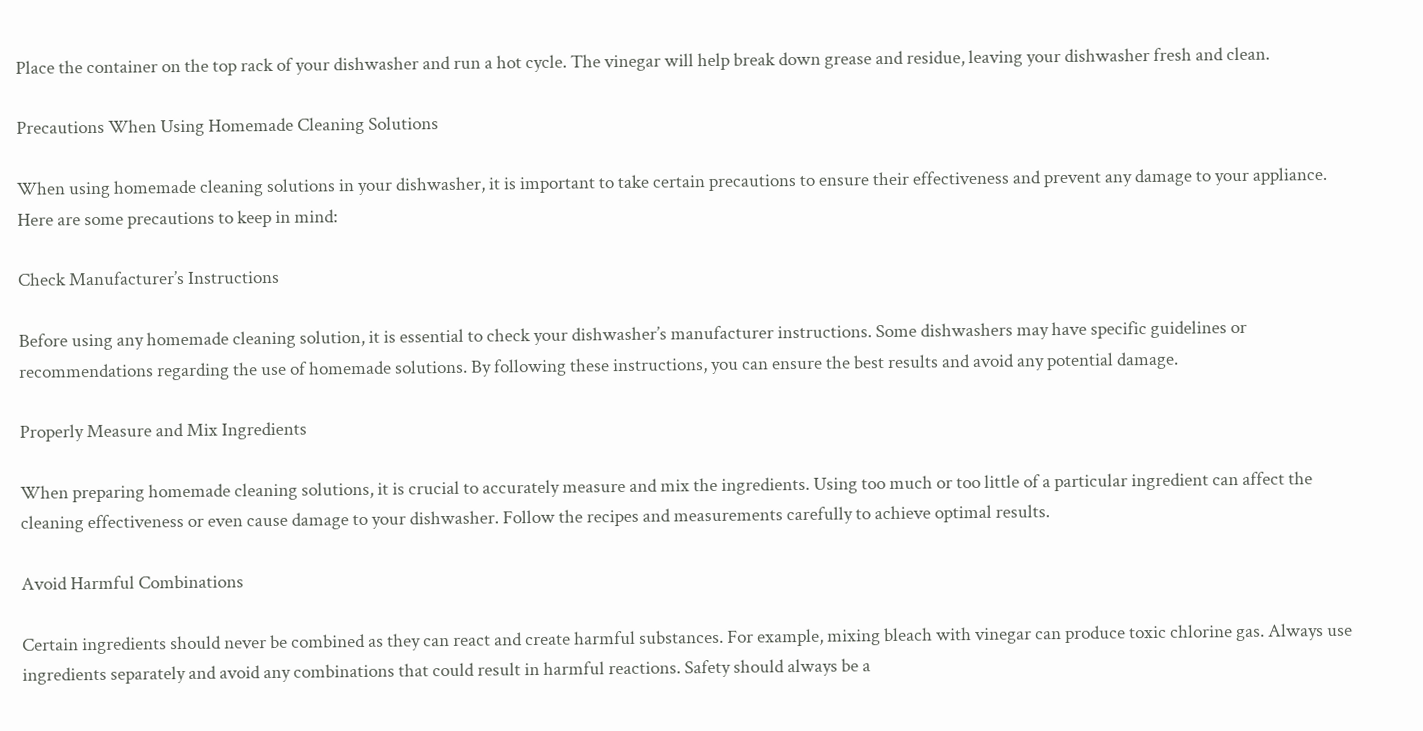Place the container on the top rack of your dishwasher and run a hot cycle. The vinegar will help break down grease and residue, leaving your dishwasher fresh and clean.

Precautions When Using Homemade Cleaning Solutions

When using homemade cleaning solutions in your dishwasher, it is important to take certain precautions to ensure their effectiveness and prevent any damage to your appliance. Here are some precautions to keep in mind:

Check Manufacturer’s Instructions

Before using any homemade cleaning solution, it is essential to check your dishwasher’s manufacturer instructions. Some dishwashers may have specific guidelines or recommendations regarding the use of homemade solutions. By following these instructions, you can ensure the best results and avoid any potential damage.

Properly Measure and Mix Ingredients

When preparing homemade cleaning solutions, it is crucial to accurately measure and mix the ingredients. Using too much or too little of a particular ingredient can affect the cleaning effectiveness or even cause damage to your dishwasher. Follow the recipes and measurements carefully to achieve optimal results.

Avoid Harmful Combinations

Certain ingredients should never be combined as they can react and create harmful substances. For example, mixing bleach with vinegar can produce toxic chlorine gas. Always use ingredients separately and avoid any combinations that could result in harmful reactions. Safety should always be a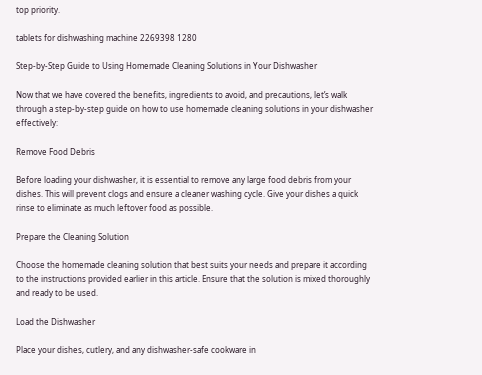top priority.

tablets for dishwashing machine 2269398 1280

Step-by-Step Guide to Using Homemade Cleaning Solutions in Your Dishwasher

Now that we have covered the benefits, ingredients to avoid, and precautions, let’s walk through a step-by-step guide on how to use homemade cleaning solutions in your dishwasher effectively:

Remove Food Debris

Before loading your dishwasher, it is essential to remove any large food debris from your dishes. This will prevent clogs and ensure a cleaner washing cycle. Give your dishes a quick rinse to eliminate as much leftover food as possible.

Prepare the Cleaning Solution

Choose the homemade cleaning solution that best suits your needs and prepare it according to the instructions provided earlier in this article. Ensure that the solution is mixed thoroughly and ready to be used.

Load the Dishwasher

Place your dishes, cutlery, and any dishwasher-safe cookware in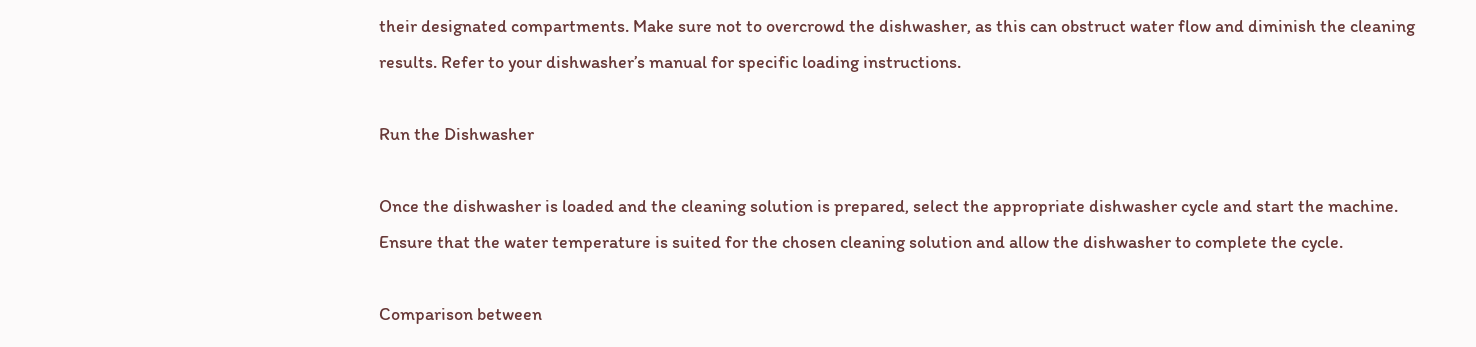their designated compartments. Make sure not to overcrowd the dishwasher, as this can obstruct water flow and diminish the cleaning results. Refer to your dishwasher’s manual for specific loading instructions.

Run the Dishwasher

Once the dishwasher is loaded and the cleaning solution is prepared, select the appropriate dishwasher cycle and start the machine. Ensure that the water temperature is suited for the chosen cleaning solution and allow the dishwasher to complete the cycle.

Comparison between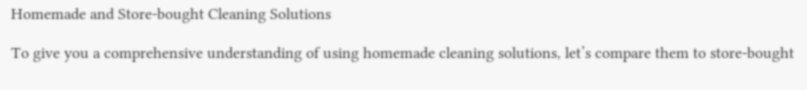Homemade and Store-bought Cleaning Solutions

To give you a comprehensive understanding of using homemade cleaning solutions, let’s compare them to store-bought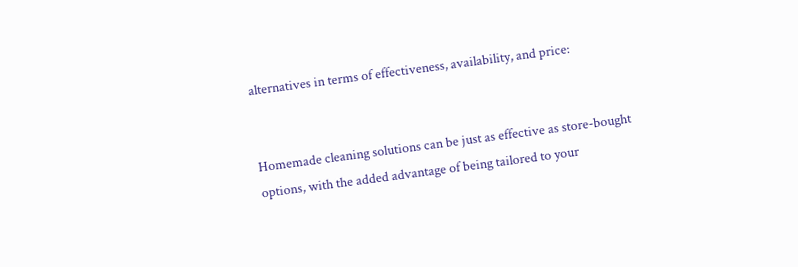alternatives in terms of effectiveness, availability, and price:


Homemade cleaning solutions can be just as effective as store-bought options, with the added advantage of being tailored to your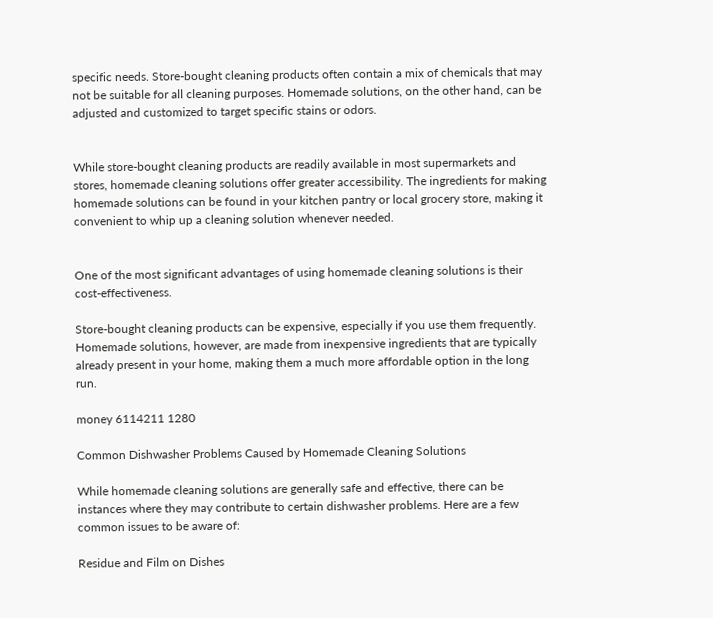specific needs. Store-bought cleaning products often contain a mix of chemicals that may not be suitable for all cleaning purposes. Homemade solutions, on the other hand, can be adjusted and customized to target specific stains or odors.


While store-bought cleaning products are readily available in most supermarkets and stores, homemade cleaning solutions offer greater accessibility. The ingredients for making homemade solutions can be found in your kitchen pantry or local grocery store, making it convenient to whip up a cleaning solution whenever needed.


One of the most significant advantages of using homemade cleaning solutions is their cost-effectiveness.

Store-bought cleaning products can be expensive, especially if you use them frequently. Homemade solutions, however, are made from inexpensive ingredients that are typically already present in your home, making them a much more affordable option in the long run.

money 6114211 1280

Common Dishwasher Problems Caused by Homemade Cleaning Solutions

While homemade cleaning solutions are generally safe and effective, there can be instances where they may contribute to certain dishwasher problems. Here are a few common issues to be aware of:

Residue and Film on Dishes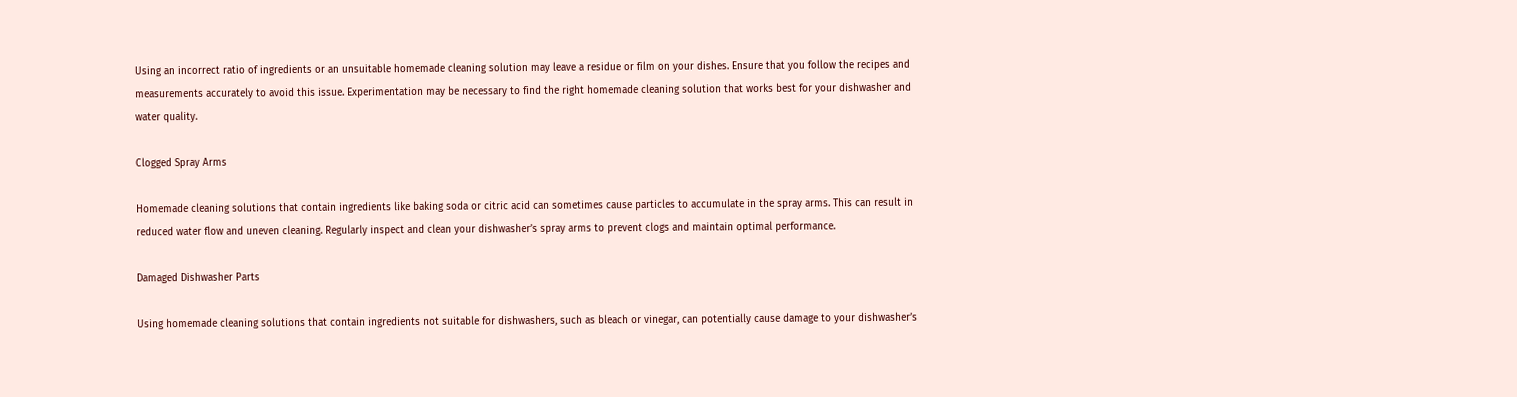Using an incorrect ratio of ingredients or an unsuitable homemade cleaning solution may leave a residue or film on your dishes. Ensure that you follow the recipes and measurements accurately to avoid this issue. Experimentation may be necessary to find the right homemade cleaning solution that works best for your dishwasher and water quality.

Clogged Spray Arms

Homemade cleaning solutions that contain ingredients like baking soda or citric acid can sometimes cause particles to accumulate in the spray arms. This can result in reduced water flow and uneven cleaning. Regularly inspect and clean your dishwasher’s spray arms to prevent clogs and maintain optimal performance.

Damaged Dishwasher Parts

Using homemade cleaning solutions that contain ingredients not suitable for dishwashers, such as bleach or vinegar, can potentially cause damage to your dishwasher’s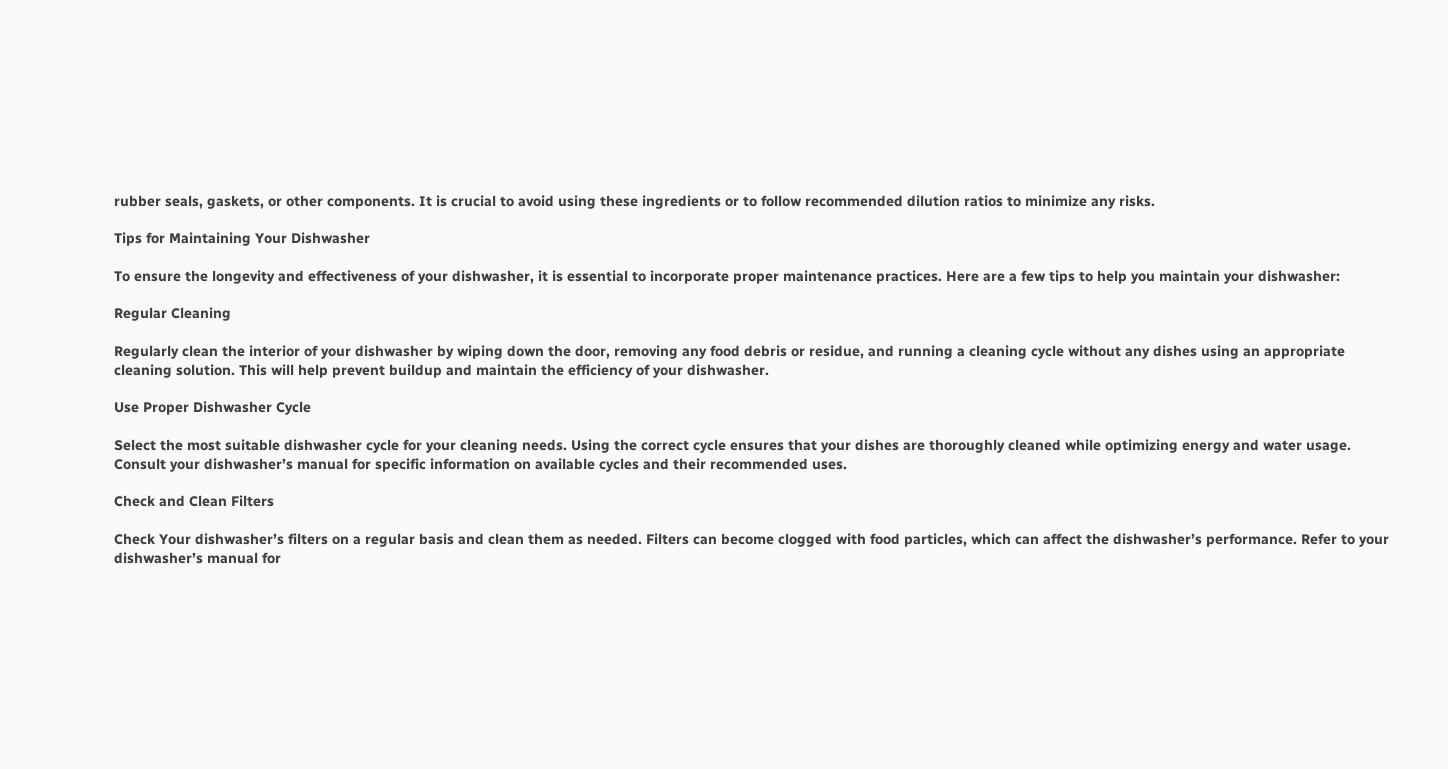rubber seals, gaskets, or other components. It is crucial to avoid using these ingredients or to follow recommended dilution ratios to minimize any risks.

Tips for Maintaining Your Dishwasher

To ensure the longevity and effectiveness of your dishwasher, it is essential to incorporate proper maintenance practices. Here are a few tips to help you maintain your dishwasher:

Regular Cleaning

Regularly clean the interior of your dishwasher by wiping down the door, removing any food debris or residue, and running a cleaning cycle without any dishes using an appropriate cleaning solution. This will help prevent buildup and maintain the efficiency of your dishwasher.

Use Proper Dishwasher Cycle

Select the most suitable dishwasher cycle for your cleaning needs. Using the correct cycle ensures that your dishes are thoroughly cleaned while optimizing energy and water usage. Consult your dishwasher’s manual for specific information on available cycles and their recommended uses.

Check and Clean Filters

Check Your dishwasher’s filters on a regular basis and clean them as needed. Filters can become clogged with food particles, which can affect the dishwasher’s performance. Refer to your dishwasher’s manual for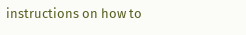instructions on how to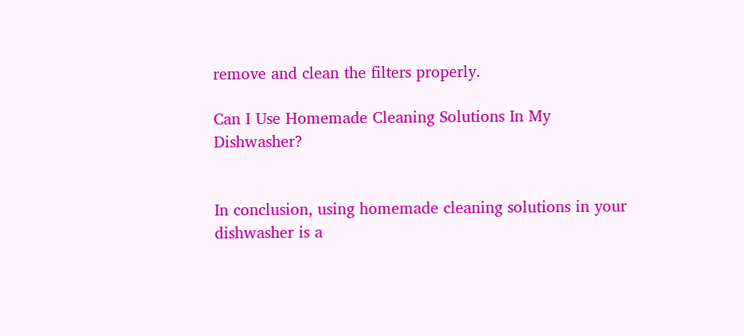remove and clean the filters properly.

Can I Use Homemade Cleaning Solutions In My Dishwasher?


In conclusion, using homemade cleaning solutions in your dishwasher is a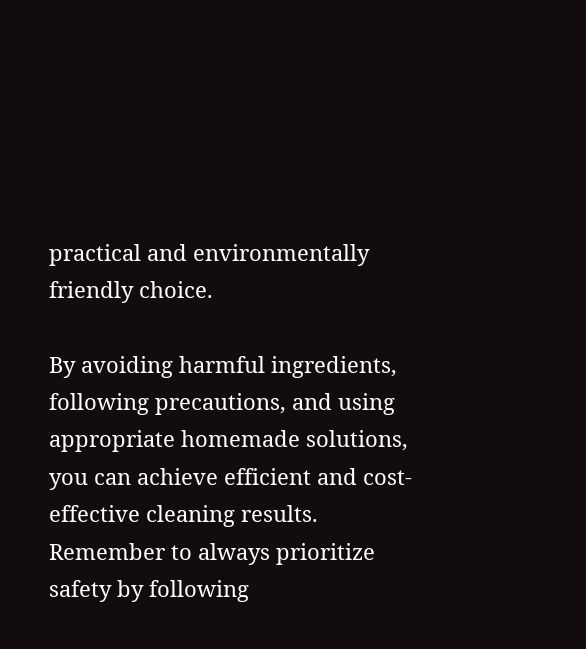practical and environmentally friendly choice.

By avoiding harmful ingredients, following precautions, and using appropriate homemade solutions, you can achieve efficient and cost-effective cleaning results. Remember to always prioritize safety by following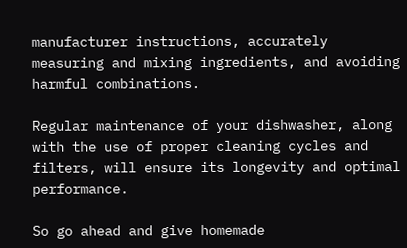manufacturer instructions, accurately measuring and mixing ingredients, and avoiding harmful combinations.

Regular maintenance of your dishwasher, along with the use of proper cleaning cycles and filters, will ensure its longevity and optimal performance.

So go ahead and give homemade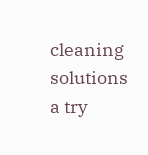cleaning solutions a try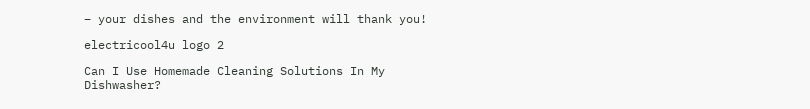– your dishes and the environment will thank you!

electricool4u logo 2

Can I Use Homemade Cleaning Solutions In My Dishwasher?